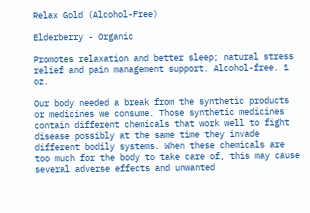Relax Gold (Alcohol-Free)

Elderberry - Organic

Promotes relaxation and better sleep; natural stress relief and pain management support. Alcohol-free. 1 oz.

Our body needed a break from the synthetic products or medicines we consume. Those synthetic medicines contain different chemicals that work well to fight disease possibly at the same time they invade different bodily systems. When these chemicals are too much for the body to take care of, this may cause several adverse effects and unwanted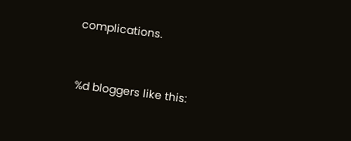complications.


%d bloggers like this: